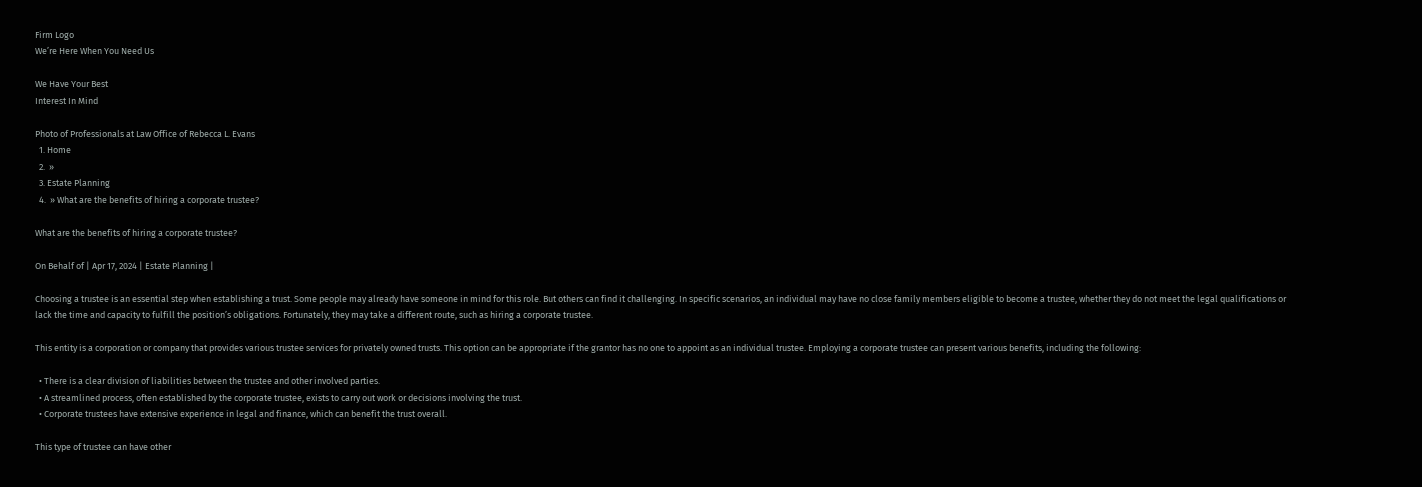Firm Logo
We’re Here When You Need Us

We Have Your Best
Interest In Mind

Photo of Professionals at Law Office of Rebecca L. Evans
  1. Home
  2.  »
  3. Estate Planning
  4.  » What are the benefits of hiring a corporate trustee?

What are the benefits of hiring a corporate trustee?

On Behalf of | Apr 17, 2024 | Estate Planning |

Choosing a trustee is an essential step when establishing a trust. Some people may already have someone in mind for this role. But others can find it challenging. In specific scenarios, an individual may have no close family members eligible to become a trustee, whether they do not meet the legal qualifications or lack the time and capacity to fulfill the position’s obligations. Fortunately, they may take a different route, such as hiring a corporate trustee.

This entity is a corporation or company that provides various trustee services for privately owned trusts. This option can be appropriate if the grantor has no one to appoint as an individual trustee. Employing a corporate trustee can present various benefits, including the following:

  • There is a clear division of liabilities between the trustee and other involved parties.
  • A streamlined process, often established by the corporate trustee, exists to carry out work or decisions involving the trust.
  • Corporate trustees have extensive experience in legal and finance, which can benefit the trust overall.

This type of trustee can have other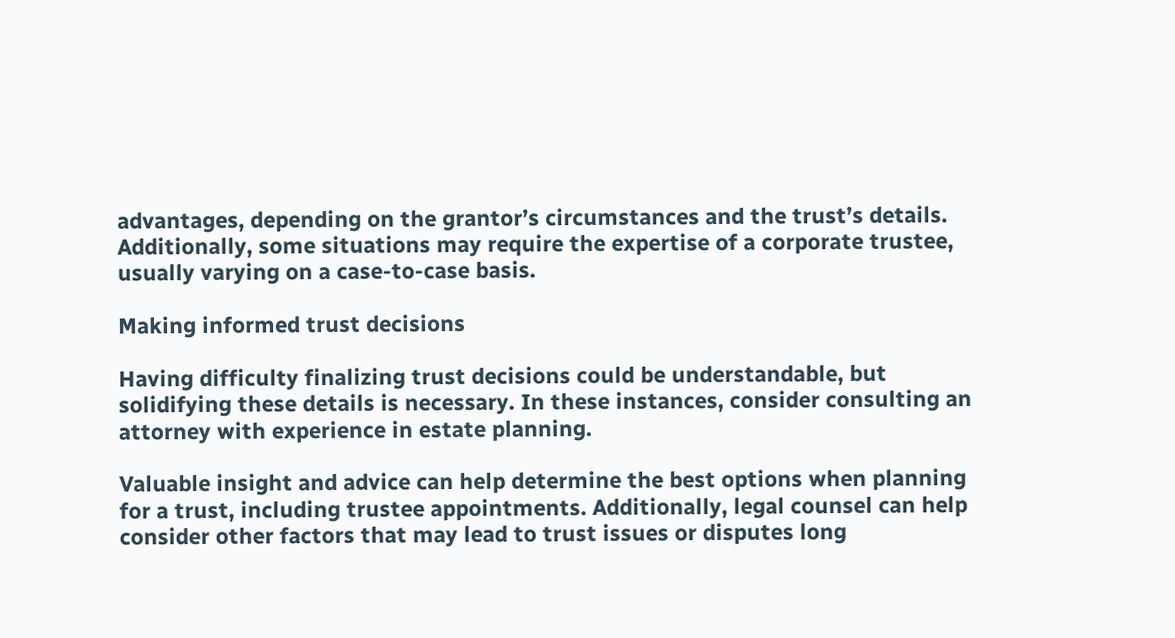advantages, depending on the grantor’s circumstances and the trust’s details. Additionally, some situations may require the expertise of a corporate trustee, usually varying on a case-to-case basis.

Making informed trust decisions

Having difficulty finalizing trust decisions could be understandable, but solidifying these details is necessary. In these instances, consider consulting an attorney with experience in estate planning.

Valuable insight and advice can help determine the best options when planning for a trust, including trustee appointments. Additionally, legal counsel can help consider other factors that may lead to trust issues or disputes long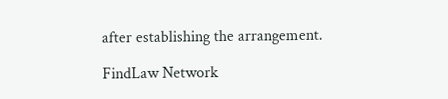after establishing the arrangement.

FindLaw Network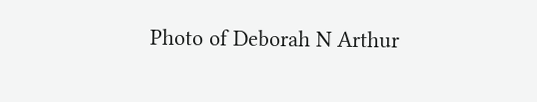Photo of Deborah N Arthur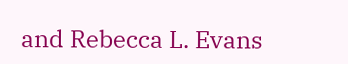and Rebecca L. Evans